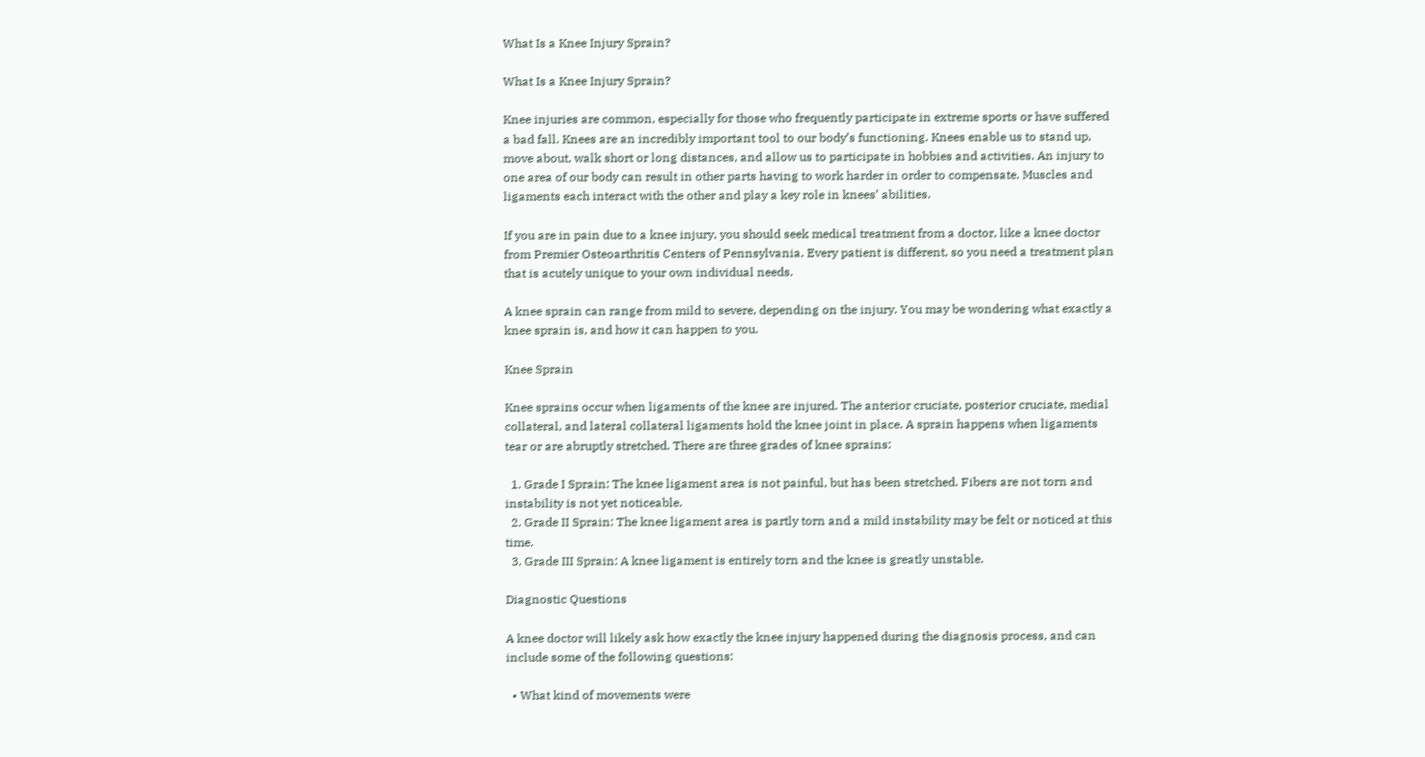What Is a Knee Injury Sprain?

What Is a Knee Injury Sprain?

Knee injuries are common, especially for those who frequently participate in extreme sports or have suffered a bad fall. Knees are an incredibly important tool to our body’s functioning. Knees enable us to stand up, move about, walk short or long distances, and allow us to participate in hobbies and activities. An injury to one area of our body can result in other parts having to work harder in order to compensate. Muscles and ligaments each interact with the other and play a key role in knees’ abilities.

If you are in pain due to a knee injury, you should seek medical treatment from a doctor, like a knee doctor from Premier Osteoarthritis Centers of Pennsylvania. Every patient is different, so you need a treatment plan that is acutely unique to your own individual needs.

A knee sprain can range from mild to severe, depending on the injury. You may be wondering what exactly a knee sprain is, and how it can happen to you.

Knee Sprain

Knee sprains occur when ligaments of the knee are injured. The anterior cruciate, posterior cruciate, medial collateral, and lateral collateral ligaments hold the knee joint in place. A sprain happens when ligaments tear or are abruptly stretched. There are three grades of knee sprains:

  1. Grade I Sprain: The knee ligament area is not painful, but has been stretched. Fibers are not torn and instability is not yet noticeable.
  2. Grade II Sprain: The knee ligament area is partly torn and a mild instability may be felt or noticed at this time.
  3. Grade III Sprain: A knee ligament is entirely torn and the knee is greatly unstable.

Diagnostic Questions

A knee doctor will likely ask how exactly the knee injury happened during the diagnosis process, and can include some of the following questions:

  • What kind of movements were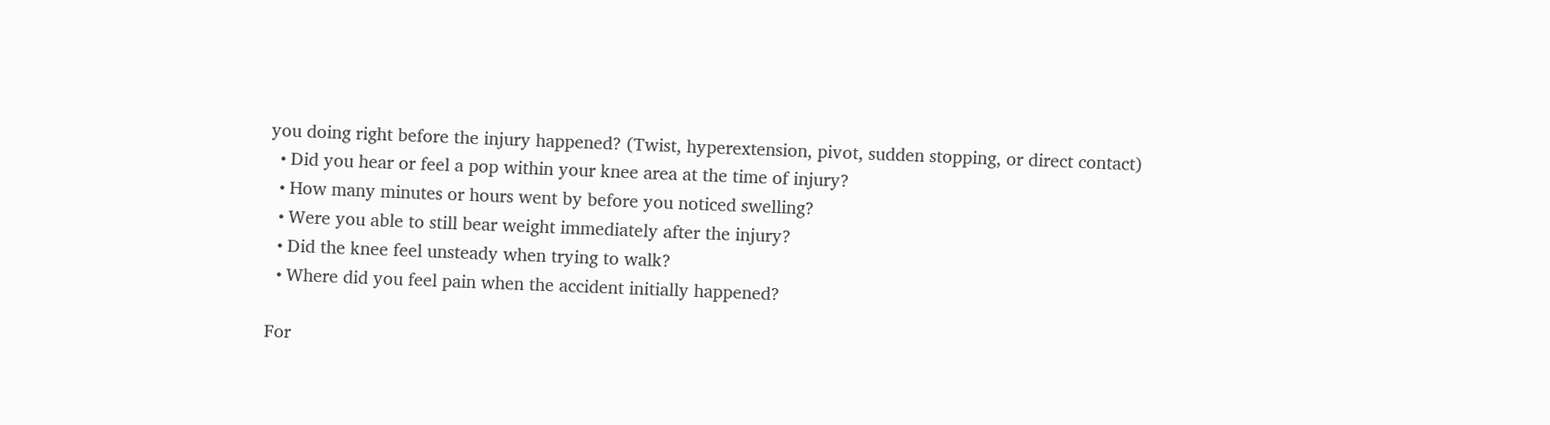you doing right before the injury happened? (Twist, hyperextension, pivot, sudden stopping, or direct contact)
  • Did you hear or feel a pop within your knee area at the time of injury?
  • How many minutes or hours went by before you noticed swelling?
  • Were you able to still bear weight immediately after the injury?
  • Did the knee feel unsteady when trying to walk?
  • Where did you feel pain when the accident initially happened?

For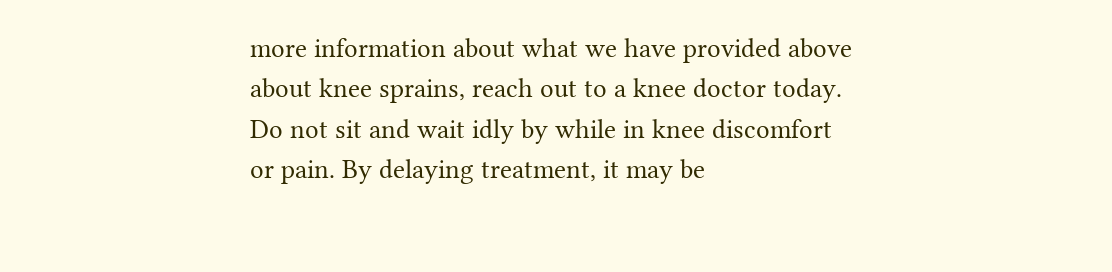more information about what we have provided above about knee sprains, reach out to a knee doctor today. Do not sit and wait idly by while in knee discomfort or pain. By delaying treatment, it may be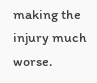making the injury much worse.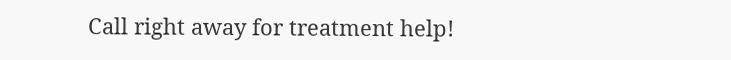Call right away for treatment help!